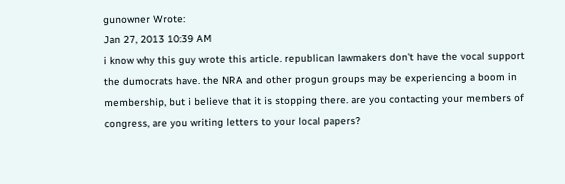gunowner Wrote:
Jan 27, 2013 10:39 AM
i know why this guy wrote this article. republican lawmakers don't have the vocal support the dumocrats have. the NRA and other progun groups may be experiencing a boom in membership, but i believe that it is stopping there. are you contacting your members of congress, are you writing letters to your local papers?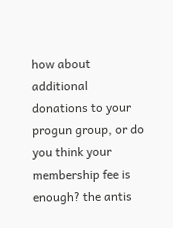how about additional donations to your progun group, or do you think your membership fee is enough? the antis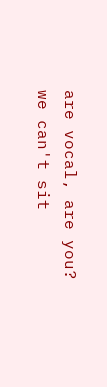are vocal, are you? we can't sit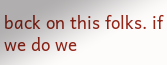back on this folks. if we do we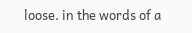loose. in the words of a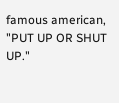famous american, "PUT UP OR SHUT UP."